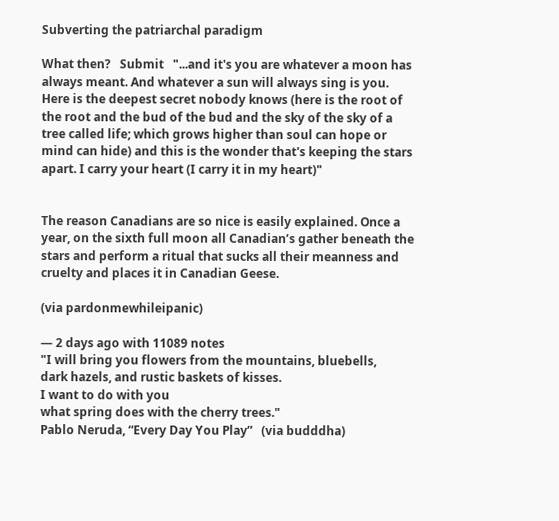Subverting the patriarchal paradigm

What then?   Submit   "...and it's you are whatever a moon has always meant. And whatever a sun will always sing is you. Here is the deepest secret nobody knows (here is the root of the root and the bud of the bud and the sky of the sky of a tree called life; which grows higher than soul can hope or mind can hide) and this is the wonder that's keeping the stars apart. I carry your heart (I carry it in my heart)"


The reason Canadians are so nice is easily explained. Once a year, on the sixth full moon all Canadian’s gather beneath the stars and perform a ritual that sucks all their meanness and cruelty and places it in Canadian Geese.

(via pardonmewhileipanic)

— 2 days ago with 11089 notes
"I will bring you flowers from the mountains, bluebells,
dark hazels, and rustic baskets of kisses.
I want to do with you
what spring does with the cherry trees."
Pablo Neruda, “Every Day You Play”   (via budddha)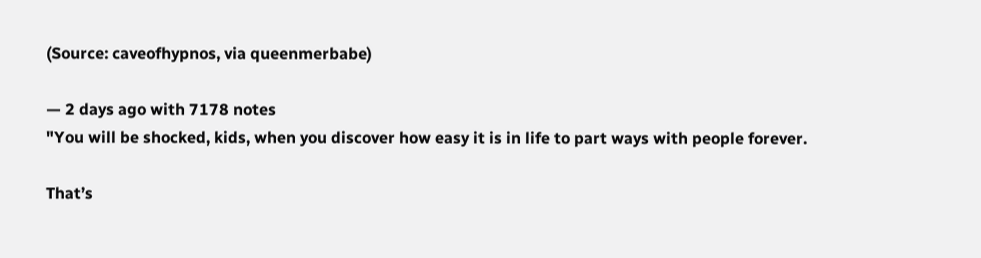(Source: caveofhypnos, via queenmerbabe)

— 2 days ago with 7178 notes
"You will be shocked, kids, when you discover how easy it is in life to part ways with people forever.

That’s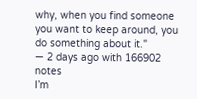why, when you find someone you want to keep around, you do something about it."
— 2 days ago with 166902 notes
I’m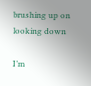brushing up on looking down

I’m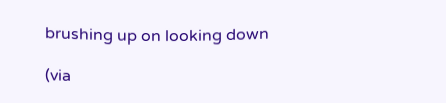brushing up on looking down

(via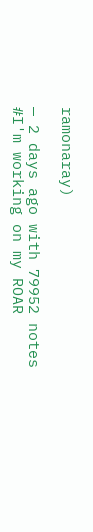ramonaray)

— 2 days ago with 79952 notes
#I'm working on my ROAR